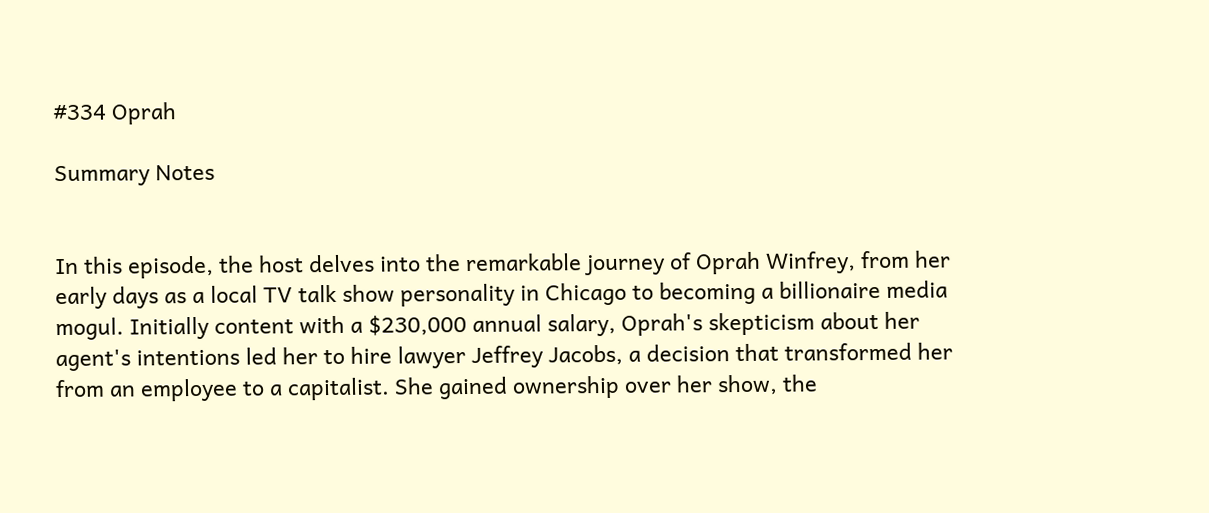#334 Oprah

Summary Notes


In this episode, the host delves into the remarkable journey of Oprah Winfrey, from her early days as a local TV talk show personality in Chicago to becoming a billionaire media mogul. Initially content with a $230,000 annual salary, Oprah's skepticism about her agent's intentions led her to hire lawyer Jeffrey Jacobs, a decision that transformed her from an employee to a capitalist. She gained ownership over her show, the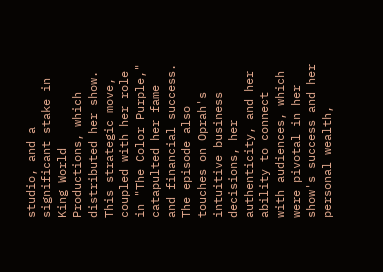studio, and a significant stake in King World Productions, which distributed her show. This strategic move, coupled with her role in "The Color Purple," catapulted her fame and financial success. The episode also touches on Oprah's intuitive business decisions, her authenticity, and her ability to connect with audiences, which were pivotal in her show's success and her personal wealth,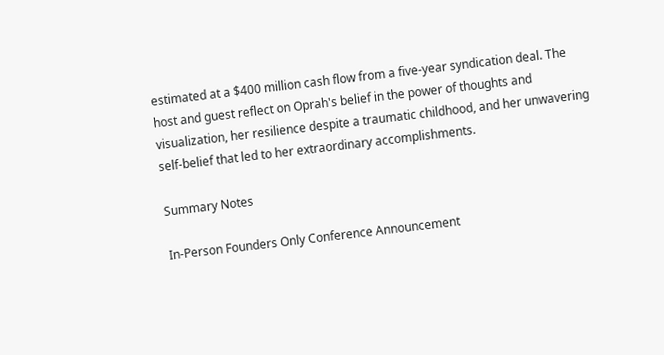estimated at a $400 million cash flow from a five-year syndication deal. The host and guest reflect on Oprah's belief in the power of thoughts and visualization, her resilience despite a traumatic childhood, and her unwavering self-belief that led to her extraordinary accomplishments.

Summary Notes

In-Person Founders Only Conference Announcement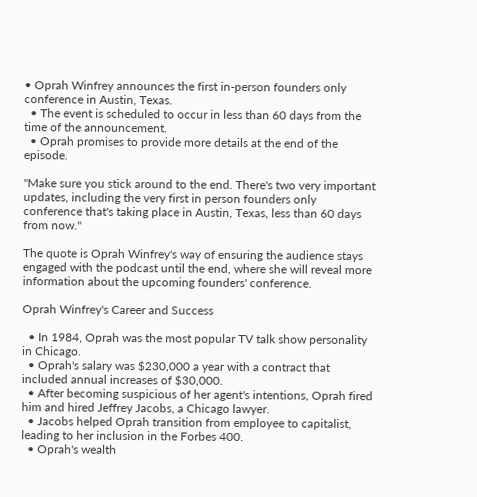• Oprah Winfrey announces the first in-person founders only conference in Austin, Texas.
  • The event is scheduled to occur in less than 60 days from the time of the announcement.
  • Oprah promises to provide more details at the end of the episode.

"Make sure you stick around to the end. There's two very important updates, including the very first in person founders only conference that's taking place in Austin, Texas, less than 60 days from now."

The quote is Oprah Winfrey's way of ensuring the audience stays engaged with the podcast until the end, where she will reveal more information about the upcoming founders' conference.

Oprah Winfrey's Career and Success

  • In 1984, Oprah was the most popular TV talk show personality in Chicago.
  • Oprah's salary was $230,000 a year with a contract that included annual increases of $30,000.
  • After becoming suspicious of her agent's intentions, Oprah fired him and hired Jeffrey Jacobs, a Chicago lawyer.
  • Jacobs helped Oprah transition from employee to capitalist, leading to her inclusion in the Forbes 400.
  • Oprah's wealth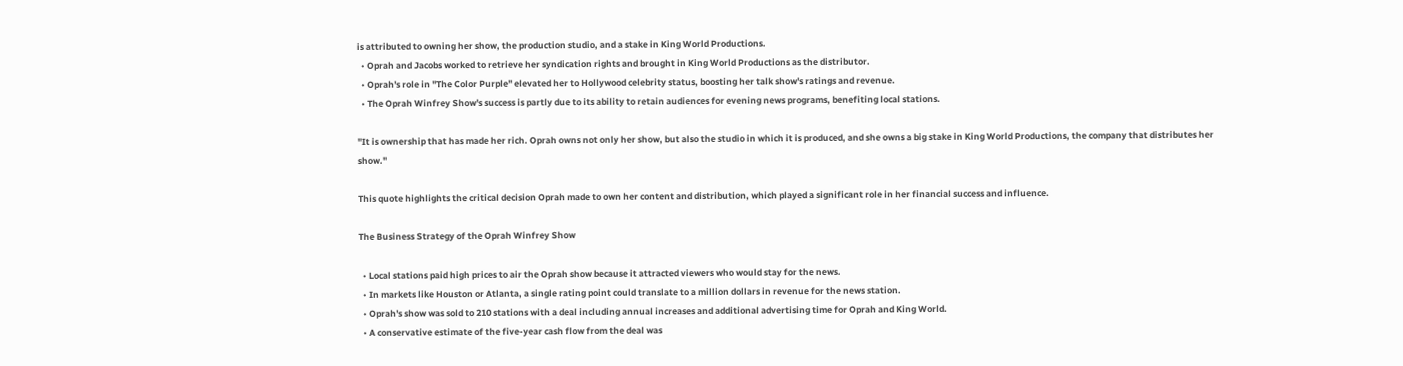is attributed to owning her show, the production studio, and a stake in King World Productions.
  • Oprah and Jacobs worked to retrieve her syndication rights and brought in King World Productions as the distributor.
  • Oprah's role in "The Color Purple" elevated her to Hollywood celebrity status, boosting her talk show's ratings and revenue.
  • The Oprah Winfrey Show's success is partly due to its ability to retain audiences for evening news programs, benefiting local stations.

"It is ownership that has made her rich. Oprah owns not only her show, but also the studio in which it is produced, and she owns a big stake in King World Productions, the company that distributes her show."

This quote highlights the critical decision Oprah made to own her content and distribution, which played a significant role in her financial success and influence.

The Business Strategy of the Oprah Winfrey Show

  • Local stations paid high prices to air the Oprah show because it attracted viewers who would stay for the news.
  • In markets like Houston or Atlanta, a single rating point could translate to a million dollars in revenue for the news station.
  • Oprah's show was sold to 210 stations with a deal including annual increases and additional advertising time for Oprah and King World.
  • A conservative estimate of the five-year cash flow from the deal was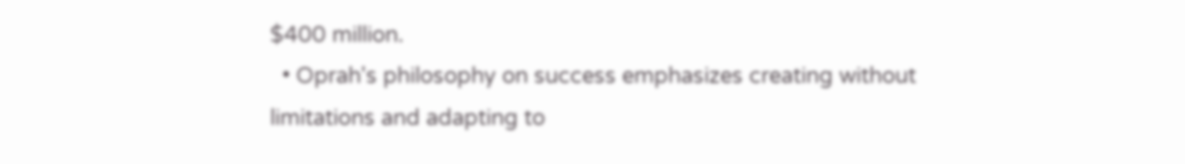$400 million.
  • Oprah's philosophy on success emphasizes creating without limitations and adapting to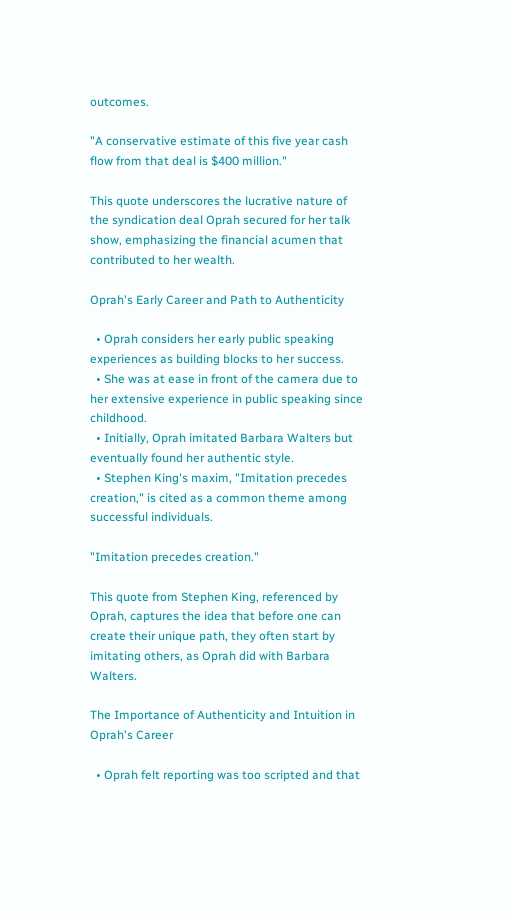outcomes.

"A conservative estimate of this five year cash flow from that deal is $400 million."

This quote underscores the lucrative nature of the syndication deal Oprah secured for her talk show, emphasizing the financial acumen that contributed to her wealth.

Oprah's Early Career and Path to Authenticity

  • Oprah considers her early public speaking experiences as building blocks to her success.
  • She was at ease in front of the camera due to her extensive experience in public speaking since childhood.
  • Initially, Oprah imitated Barbara Walters but eventually found her authentic style.
  • Stephen King's maxim, "Imitation precedes creation," is cited as a common theme among successful individuals.

"Imitation precedes creation."

This quote from Stephen King, referenced by Oprah, captures the idea that before one can create their unique path, they often start by imitating others, as Oprah did with Barbara Walters.

The Importance of Authenticity and Intuition in Oprah's Career

  • Oprah felt reporting was too scripted and that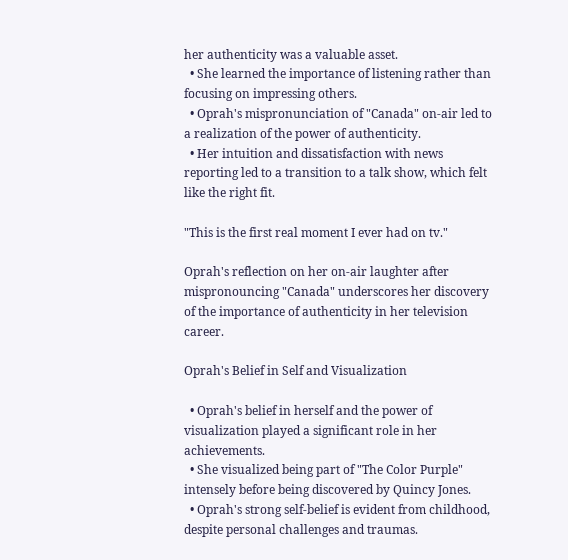her authenticity was a valuable asset.
  • She learned the importance of listening rather than focusing on impressing others.
  • Oprah's mispronunciation of "Canada" on-air led to a realization of the power of authenticity.
  • Her intuition and dissatisfaction with news reporting led to a transition to a talk show, which felt like the right fit.

"This is the first real moment I ever had on tv."

Oprah's reflection on her on-air laughter after mispronouncing "Canada" underscores her discovery of the importance of authenticity in her television career.

Oprah's Belief in Self and Visualization

  • Oprah's belief in herself and the power of visualization played a significant role in her achievements.
  • She visualized being part of "The Color Purple" intensely before being discovered by Quincy Jones.
  • Oprah's strong self-belief is evident from childhood, despite personal challenges and traumas.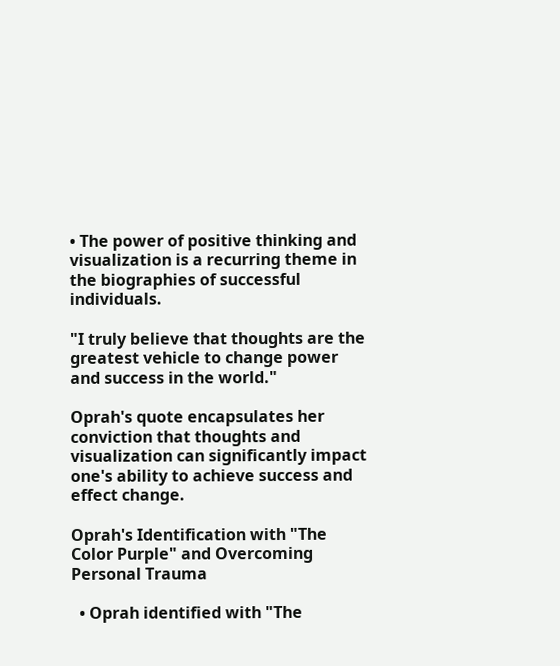• The power of positive thinking and visualization is a recurring theme in the biographies of successful individuals.

"I truly believe that thoughts are the greatest vehicle to change power and success in the world."

Oprah's quote encapsulates her conviction that thoughts and visualization can significantly impact one's ability to achieve success and effect change.

Oprah's Identification with "The Color Purple" and Overcoming Personal Trauma

  • Oprah identified with "The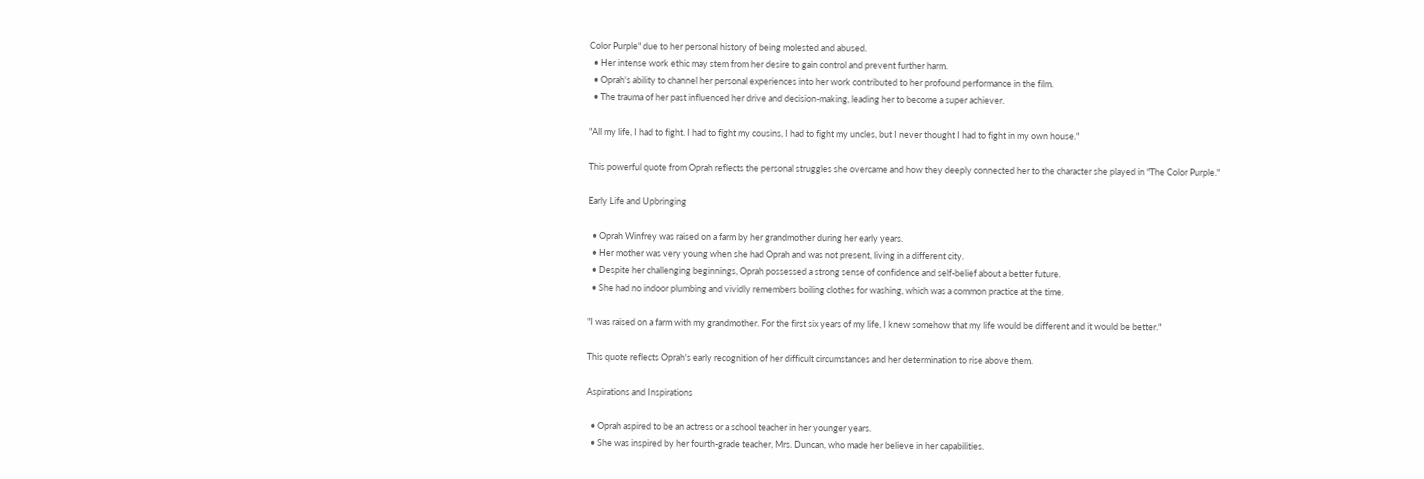Color Purple" due to her personal history of being molested and abused.
  • Her intense work ethic may stem from her desire to gain control and prevent further harm.
  • Oprah's ability to channel her personal experiences into her work contributed to her profound performance in the film.
  • The trauma of her past influenced her drive and decision-making, leading her to become a super achiever.

"All my life, I had to fight. I had to fight my cousins, I had to fight my uncles, but I never thought I had to fight in my own house."

This powerful quote from Oprah reflects the personal struggles she overcame and how they deeply connected her to the character she played in "The Color Purple."

Early Life and Upbringing

  • Oprah Winfrey was raised on a farm by her grandmother during her early years.
  • Her mother was very young when she had Oprah and was not present, living in a different city.
  • Despite her challenging beginnings, Oprah possessed a strong sense of confidence and self-belief about a better future.
  • She had no indoor plumbing and vividly remembers boiling clothes for washing, which was a common practice at the time.

"I was raised on a farm with my grandmother. For the first six years of my life, I knew somehow that my life would be different and it would be better."

This quote reflects Oprah's early recognition of her difficult circumstances and her determination to rise above them.

Aspirations and Inspirations

  • Oprah aspired to be an actress or a school teacher in her younger years.
  • She was inspired by her fourth-grade teacher, Mrs. Duncan, who made her believe in her capabilities.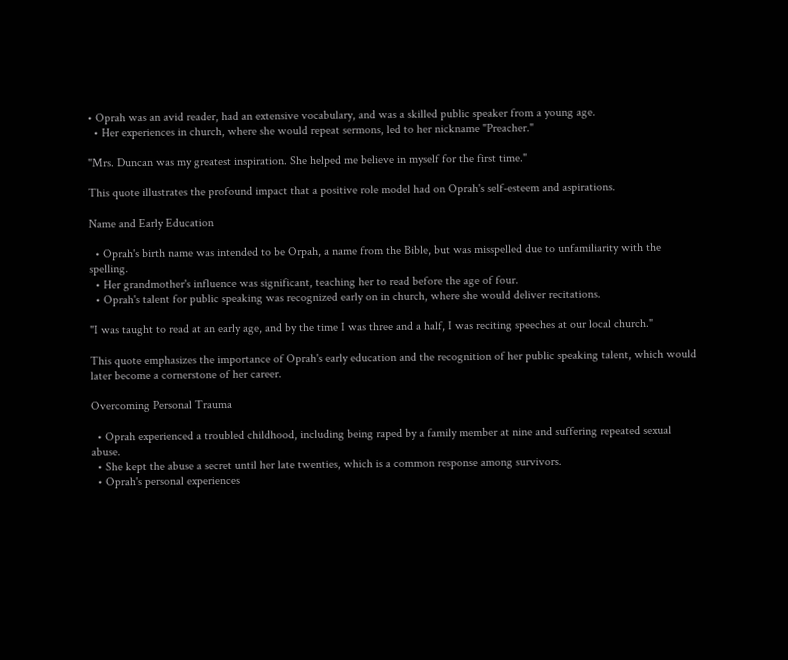• Oprah was an avid reader, had an extensive vocabulary, and was a skilled public speaker from a young age.
  • Her experiences in church, where she would repeat sermons, led to her nickname "Preacher."

"Mrs. Duncan was my greatest inspiration. She helped me believe in myself for the first time."

This quote illustrates the profound impact that a positive role model had on Oprah's self-esteem and aspirations.

Name and Early Education

  • Oprah's birth name was intended to be Orpah, a name from the Bible, but was misspelled due to unfamiliarity with the spelling.
  • Her grandmother's influence was significant, teaching her to read before the age of four.
  • Oprah's talent for public speaking was recognized early on in church, where she would deliver recitations.

"I was taught to read at an early age, and by the time I was three and a half, I was reciting speeches at our local church."

This quote emphasizes the importance of Oprah's early education and the recognition of her public speaking talent, which would later become a cornerstone of her career.

Overcoming Personal Trauma

  • Oprah experienced a troubled childhood, including being raped by a family member at nine and suffering repeated sexual abuse.
  • She kept the abuse a secret until her late twenties, which is a common response among survivors.
  • Oprah's personal experiences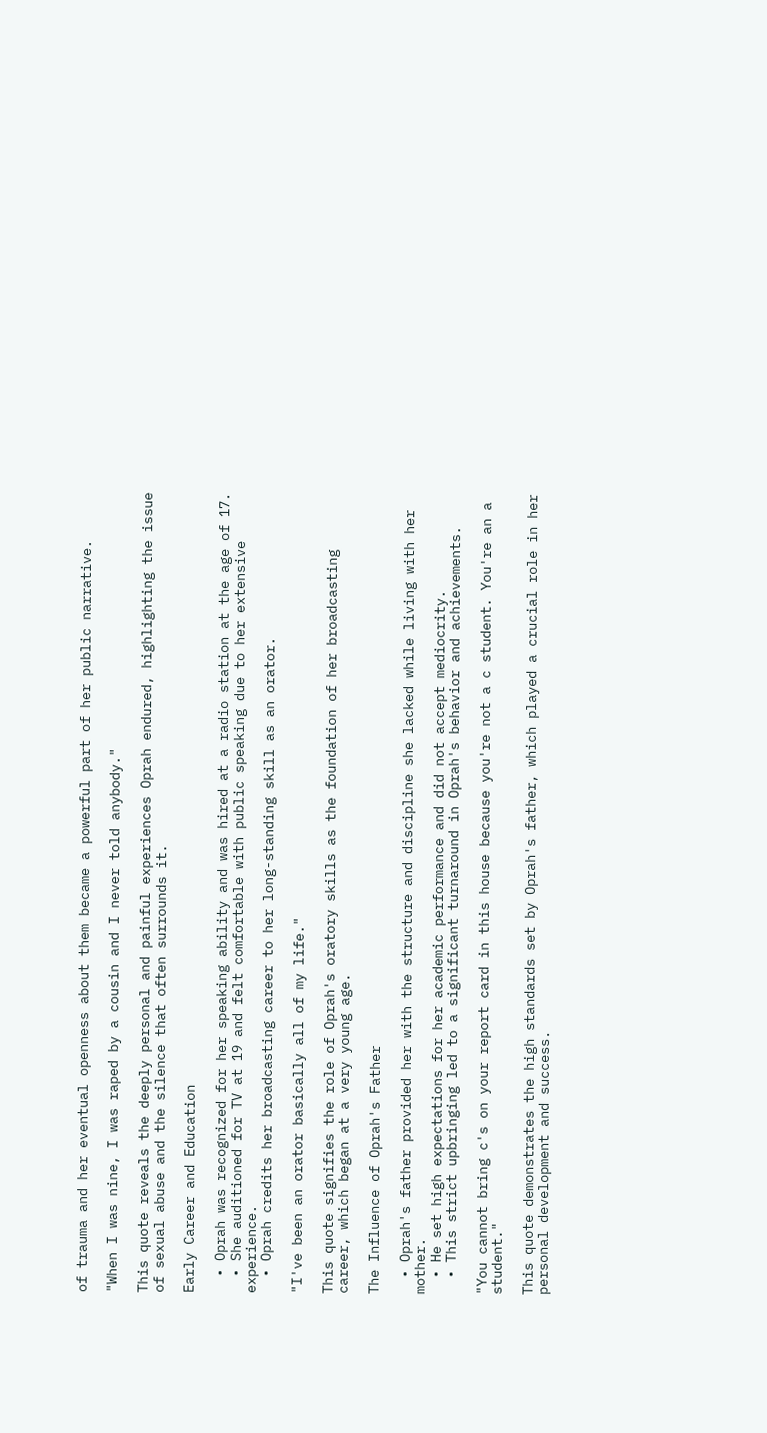of trauma and her eventual openness about them became a powerful part of her public narrative.

"When I was nine, I was raped by a cousin and I never told anybody."

This quote reveals the deeply personal and painful experiences Oprah endured, highlighting the issue of sexual abuse and the silence that often surrounds it.

Early Career and Education

  • Oprah was recognized for her speaking ability and was hired at a radio station at the age of 17.
  • She auditioned for TV at 19 and felt comfortable with public speaking due to her extensive experience.
  • Oprah credits her broadcasting career to her long-standing skill as an orator.

"I've been an orator basically all of my life."

This quote signifies the role of Oprah's oratory skills as the foundation of her broadcasting career, which began at a very young age.

The Influence of Oprah's Father

  • Oprah's father provided her with the structure and discipline she lacked while living with her mother.
  • He set high expectations for her academic performance and did not accept mediocrity.
  • This strict upbringing led to a significant turnaround in Oprah's behavior and achievements.

"You cannot bring c's on your report card in this house because you're not a c student. You're an a student."

This quote demonstrates the high standards set by Oprah's father, which played a crucial role in her personal development and success.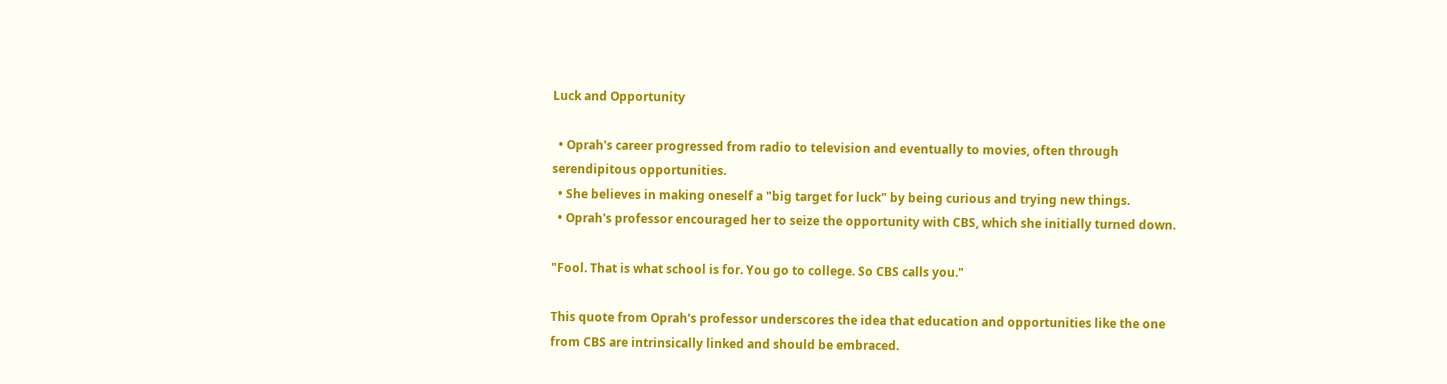Luck and Opportunity

  • Oprah's career progressed from radio to television and eventually to movies, often through serendipitous opportunities.
  • She believes in making oneself a "big target for luck" by being curious and trying new things.
  • Oprah's professor encouraged her to seize the opportunity with CBS, which she initially turned down.

"Fool. That is what school is for. You go to college. So CBS calls you."

This quote from Oprah's professor underscores the idea that education and opportunities like the one from CBS are intrinsically linked and should be embraced.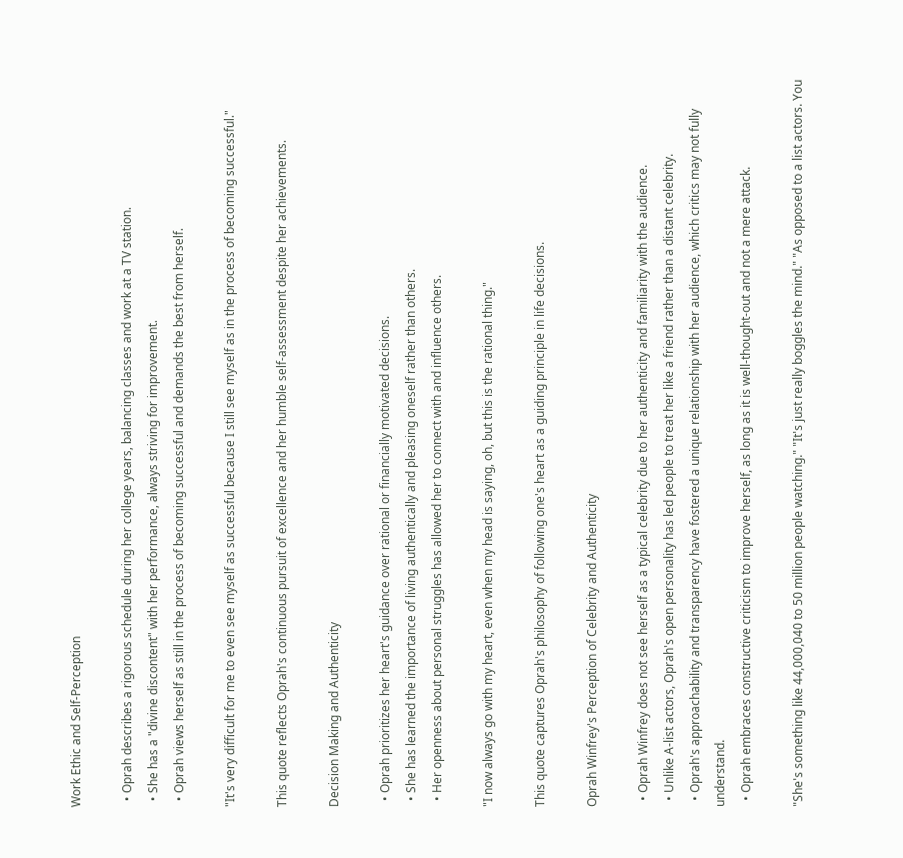Work Ethic and Self-Perception

  • Oprah describes a rigorous schedule during her college years, balancing classes and work at a TV station.
  • She has a "divine discontent" with her performance, always striving for improvement.
  • Oprah views herself as still in the process of becoming successful and demands the best from herself.

"It's very difficult for me to even see myself as successful because I still see myself as in the process of becoming successful."

This quote reflects Oprah's continuous pursuit of excellence and her humble self-assessment despite her achievements.

Decision Making and Authenticity

  • Oprah prioritizes her heart's guidance over rational or financially motivated decisions.
  • She has learned the importance of living authentically and pleasing oneself rather than others.
  • Her openness about personal struggles has allowed her to connect with and influence others.

"I now always go with my heart, even when my head is saying, oh, but this is the rational thing."

This quote captures Oprah's philosophy of following one's heart as a guiding principle in life decisions.

Oprah Winfrey's Perception of Celebrity and Authenticity

  • Oprah Winfrey does not see herself as a typical celebrity due to her authenticity and familiarity with the audience.
  • Unlike A-list actors, Oprah's open personality has led people to treat her like a friend rather than a distant celebrity.
  • Oprah's approachability and transparency have fostered a unique relationship with her audience, which critics may not fully understand.
  • Oprah embraces constructive criticism to improve herself, as long as it is well-thought-out and not a mere attack.

"She's something like 44,000,040 to 50 million people watching." "It's just really boggles the mind." "As opposed to a list actors. You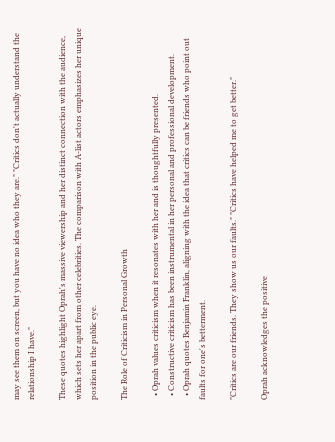may see them on screen, but you have no idea who they are." "Critics don't actually understand the relationship I have."

These quotes highlight Oprah's massive viewership and her distinct connection with the audience, which sets her apart from other celebrities. The comparison with A-list actors emphasizes her unique position in the public eye.

The Role of Criticism in Personal Growth

  • Oprah values criticism when it resonates with her and is thoughtfully presented.
  • Constructive criticism has been instrumental in her personal and professional development.
  • Oprah quotes Benjamin Franklin, aligning with the idea that critics can be friends who point out faults for one's betterment.

"Critics are our friends. They show us our faults." "Critics have helped me to get better."

Oprah acknowledges the positive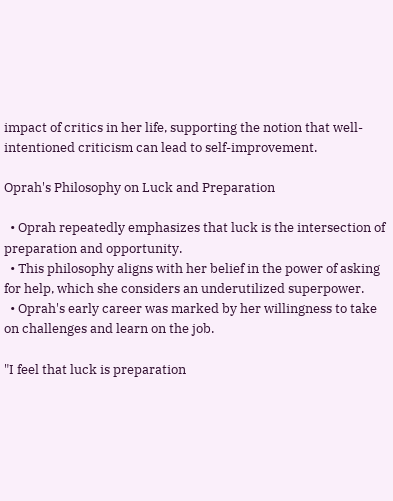impact of critics in her life, supporting the notion that well-intentioned criticism can lead to self-improvement.

Oprah's Philosophy on Luck and Preparation

  • Oprah repeatedly emphasizes that luck is the intersection of preparation and opportunity.
  • This philosophy aligns with her belief in the power of asking for help, which she considers an underutilized superpower.
  • Oprah's early career was marked by her willingness to take on challenges and learn on the job.

"I feel that luck is preparation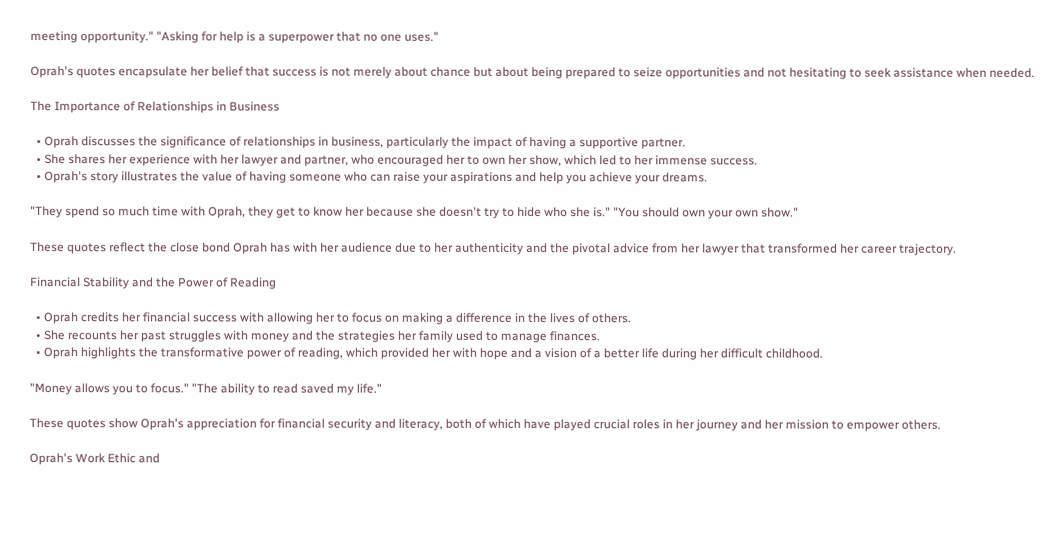meeting opportunity." "Asking for help is a superpower that no one uses."

Oprah's quotes encapsulate her belief that success is not merely about chance but about being prepared to seize opportunities and not hesitating to seek assistance when needed.

The Importance of Relationships in Business

  • Oprah discusses the significance of relationships in business, particularly the impact of having a supportive partner.
  • She shares her experience with her lawyer and partner, who encouraged her to own her show, which led to her immense success.
  • Oprah's story illustrates the value of having someone who can raise your aspirations and help you achieve your dreams.

"They spend so much time with Oprah, they get to know her because she doesn't try to hide who she is." "You should own your own show."

These quotes reflect the close bond Oprah has with her audience due to her authenticity and the pivotal advice from her lawyer that transformed her career trajectory.

Financial Stability and the Power of Reading

  • Oprah credits her financial success with allowing her to focus on making a difference in the lives of others.
  • She recounts her past struggles with money and the strategies her family used to manage finances.
  • Oprah highlights the transformative power of reading, which provided her with hope and a vision of a better life during her difficult childhood.

"Money allows you to focus." "The ability to read saved my life."

These quotes show Oprah's appreciation for financial security and literacy, both of which have played crucial roles in her journey and her mission to empower others.

Oprah's Work Ethic and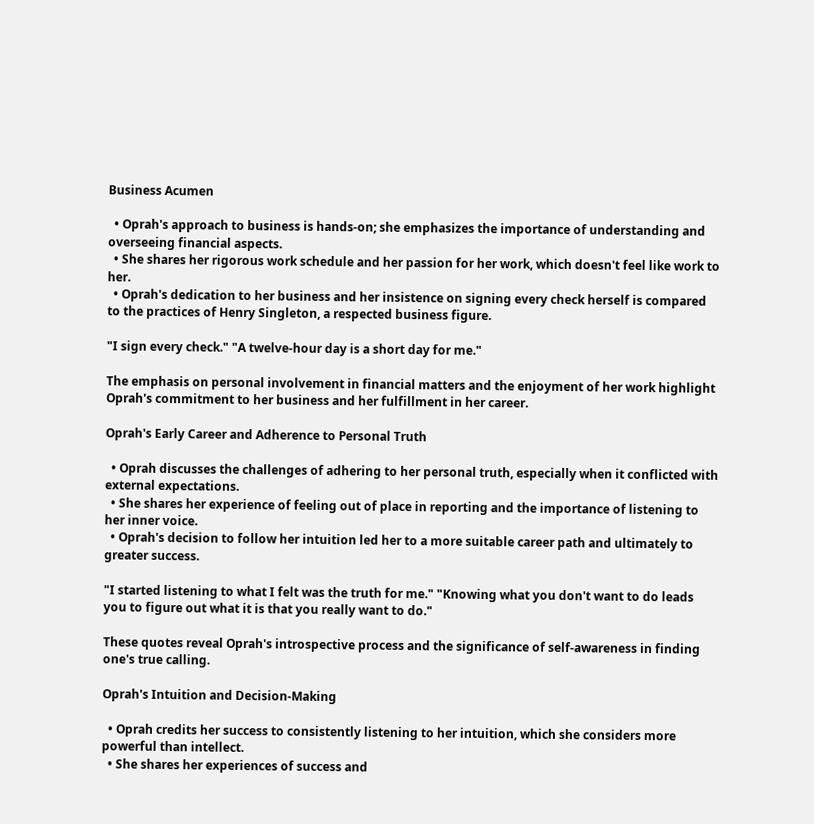Business Acumen

  • Oprah's approach to business is hands-on; she emphasizes the importance of understanding and overseeing financial aspects.
  • She shares her rigorous work schedule and her passion for her work, which doesn't feel like work to her.
  • Oprah's dedication to her business and her insistence on signing every check herself is compared to the practices of Henry Singleton, a respected business figure.

"I sign every check." "A twelve-hour day is a short day for me."

The emphasis on personal involvement in financial matters and the enjoyment of her work highlight Oprah's commitment to her business and her fulfillment in her career.

Oprah's Early Career and Adherence to Personal Truth

  • Oprah discusses the challenges of adhering to her personal truth, especially when it conflicted with external expectations.
  • She shares her experience of feeling out of place in reporting and the importance of listening to her inner voice.
  • Oprah's decision to follow her intuition led her to a more suitable career path and ultimately to greater success.

"I started listening to what I felt was the truth for me." "Knowing what you don't want to do leads you to figure out what it is that you really want to do."

These quotes reveal Oprah's introspective process and the significance of self-awareness in finding one's true calling.

Oprah's Intuition and Decision-Making

  • Oprah credits her success to consistently listening to her intuition, which she considers more powerful than intellect.
  • She shares her experiences of success and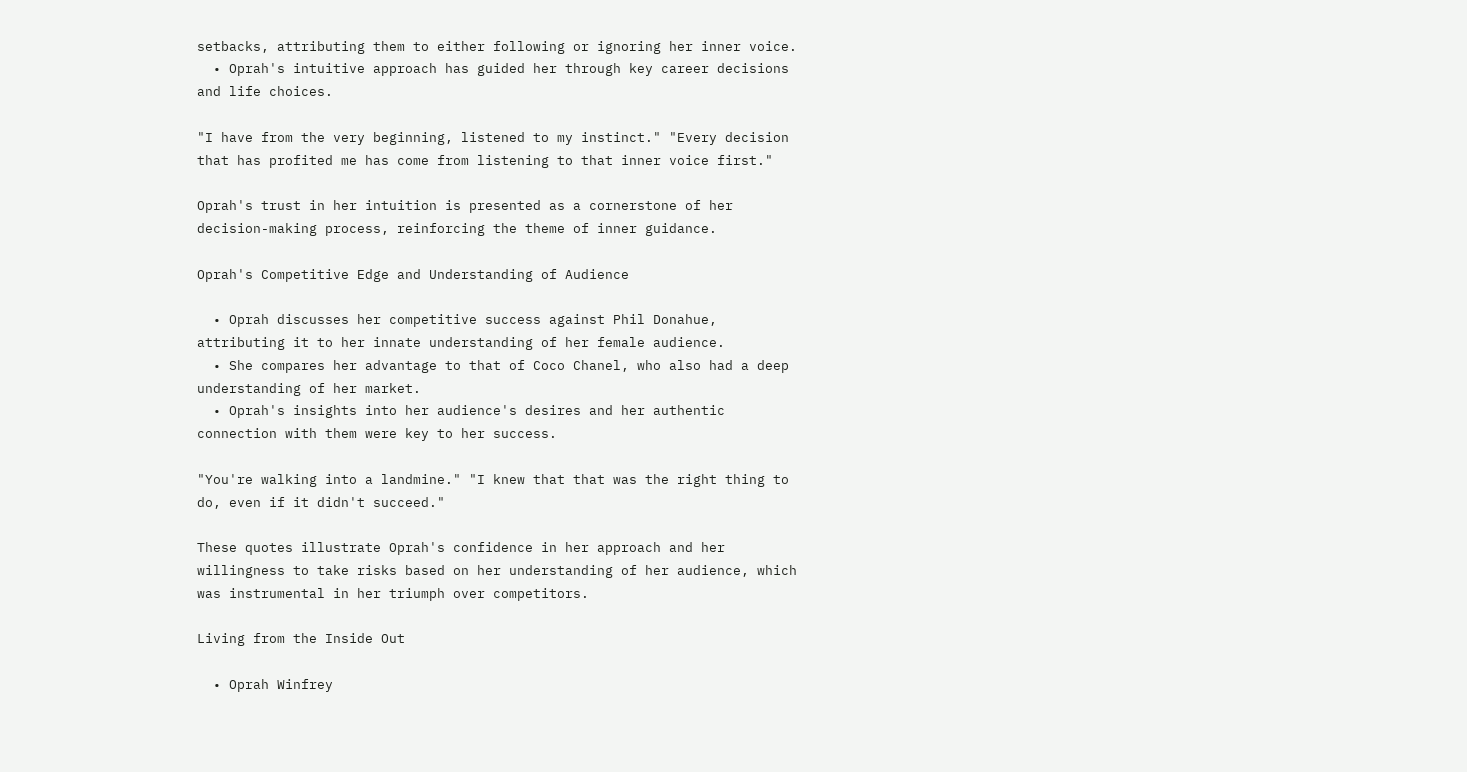setbacks, attributing them to either following or ignoring her inner voice.
  • Oprah's intuitive approach has guided her through key career decisions and life choices.

"I have from the very beginning, listened to my instinct." "Every decision that has profited me has come from listening to that inner voice first."

Oprah's trust in her intuition is presented as a cornerstone of her decision-making process, reinforcing the theme of inner guidance.

Oprah's Competitive Edge and Understanding of Audience

  • Oprah discusses her competitive success against Phil Donahue, attributing it to her innate understanding of her female audience.
  • She compares her advantage to that of Coco Chanel, who also had a deep understanding of her market.
  • Oprah's insights into her audience's desires and her authentic connection with them were key to her success.

"You're walking into a landmine." "I knew that that was the right thing to do, even if it didn't succeed."

These quotes illustrate Oprah's confidence in her approach and her willingness to take risks based on her understanding of her audience, which was instrumental in her triumph over competitors.

Living from the Inside Out

  • Oprah Winfrey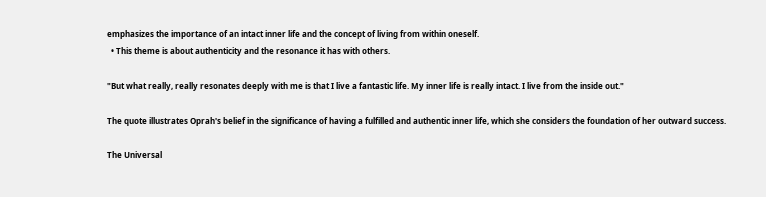emphasizes the importance of an intact inner life and the concept of living from within oneself.
  • This theme is about authenticity and the resonance it has with others.

"But what really, really resonates deeply with me is that I live a fantastic life. My inner life is really intact. I live from the inside out."

The quote illustrates Oprah's belief in the significance of having a fulfilled and authentic inner life, which she considers the foundation of her outward success.

The Universal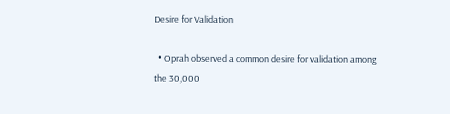Desire for Validation

  • Oprah observed a common desire for validation among the 30,000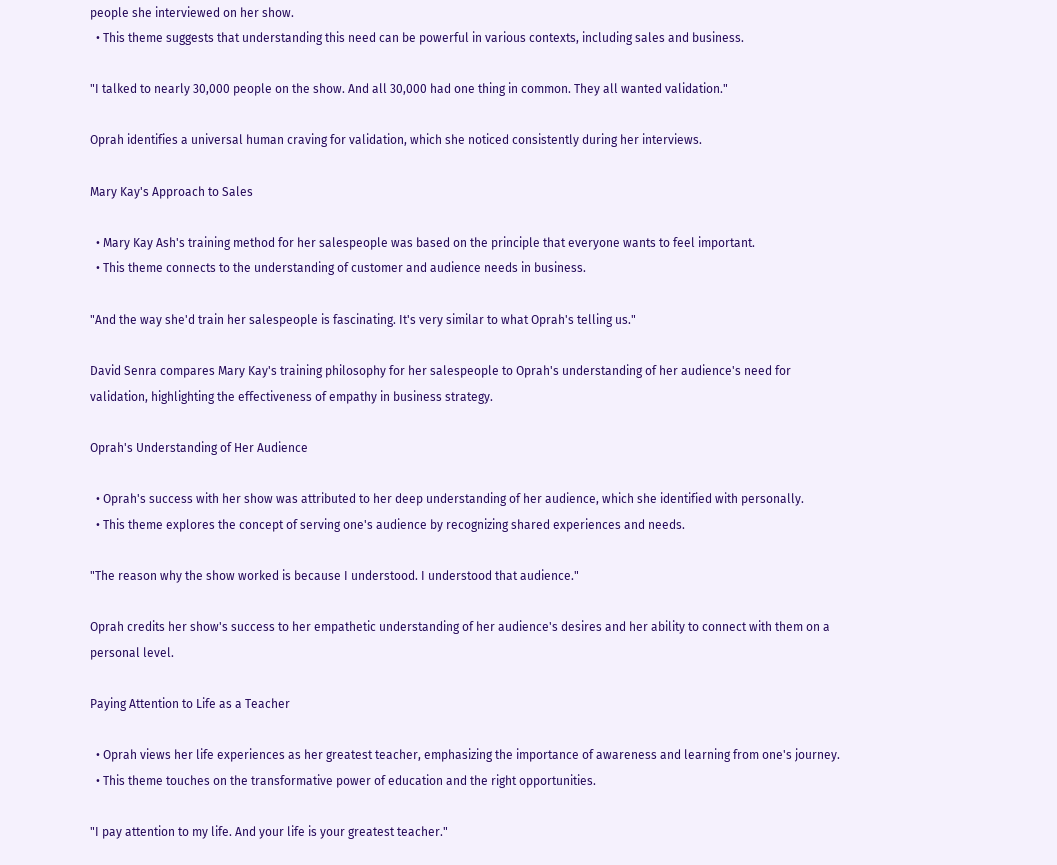people she interviewed on her show.
  • This theme suggests that understanding this need can be powerful in various contexts, including sales and business.

"I talked to nearly 30,000 people on the show. And all 30,000 had one thing in common. They all wanted validation."

Oprah identifies a universal human craving for validation, which she noticed consistently during her interviews.

Mary Kay's Approach to Sales

  • Mary Kay Ash's training method for her salespeople was based on the principle that everyone wants to feel important.
  • This theme connects to the understanding of customer and audience needs in business.

"And the way she'd train her salespeople is fascinating. It's very similar to what Oprah's telling us."

David Senra compares Mary Kay's training philosophy for her salespeople to Oprah's understanding of her audience's need for validation, highlighting the effectiveness of empathy in business strategy.

Oprah's Understanding of Her Audience

  • Oprah's success with her show was attributed to her deep understanding of her audience, which she identified with personally.
  • This theme explores the concept of serving one's audience by recognizing shared experiences and needs.

"The reason why the show worked is because I understood. I understood that audience."

Oprah credits her show's success to her empathetic understanding of her audience's desires and her ability to connect with them on a personal level.

Paying Attention to Life as a Teacher

  • Oprah views her life experiences as her greatest teacher, emphasizing the importance of awareness and learning from one's journey.
  • This theme touches on the transformative power of education and the right opportunities.

"I pay attention to my life. And your life is your greatest teacher."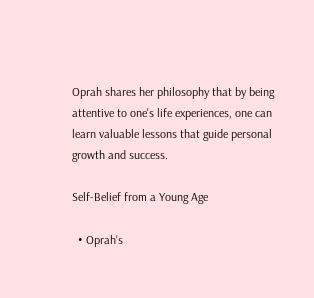Oprah shares her philosophy that by being attentive to one's life experiences, one can learn valuable lessons that guide personal growth and success.

Self-Belief from a Young Age

  • Oprah's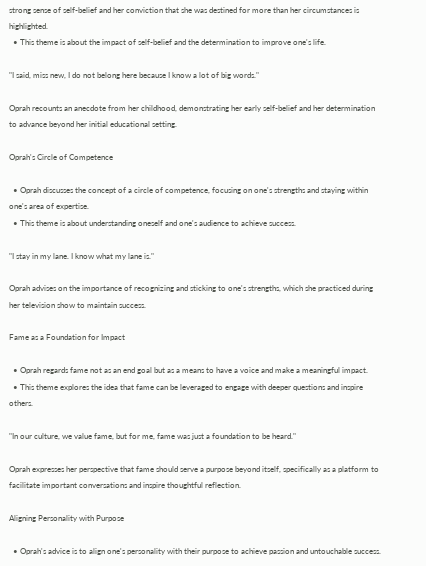strong sense of self-belief and her conviction that she was destined for more than her circumstances is highlighted.
  • This theme is about the impact of self-belief and the determination to improve one's life.

"I said, miss new, I do not belong here because I know a lot of big words."

Oprah recounts an anecdote from her childhood, demonstrating her early self-belief and her determination to advance beyond her initial educational setting.

Oprah's Circle of Competence

  • Oprah discusses the concept of a circle of competence, focusing on one's strengths and staying within one's area of expertise.
  • This theme is about understanding oneself and one's audience to achieve success.

"I stay in my lane. I know what my lane is."

Oprah advises on the importance of recognizing and sticking to one's strengths, which she practiced during her television show to maintain success.

Fame as a Foundation for Impact

  • Oprah regards fame not as an end goal but as a means to have a voice and make a meaningful impact.
  • This theme explores the idea that fame can be leveraged to engage with deeper questions and inspire others.

"In our culture, we value fame, but for me, fame was just a foundation to be heard."

Oprah expresses her perspective that fame should serve a purpose beyond itself, specifically as a platform to facilitate important conversations and inspire thoughtful reflection.

Aligning Personality with Purpose

  • Oprah's advice is to align one's personality with their purpose to achieve passion and untouchable success.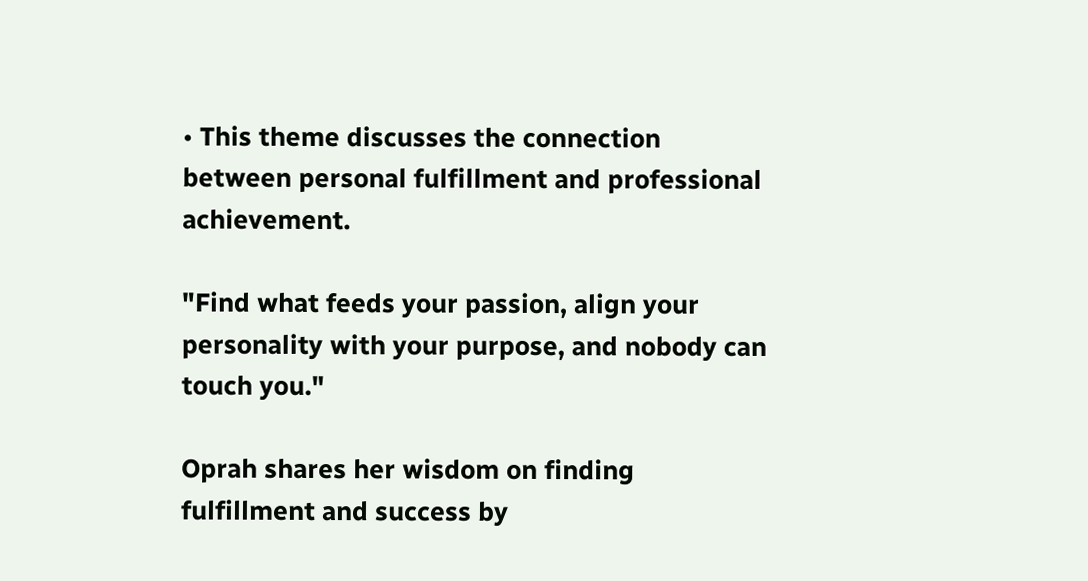• This theme discusses the connection between personal fulfillment and professional achievement.

"Find what feeds your passion, align your personality with your purpose, and nobody can touch you."

Oprah shares her wisdom on finding fulfillment and success by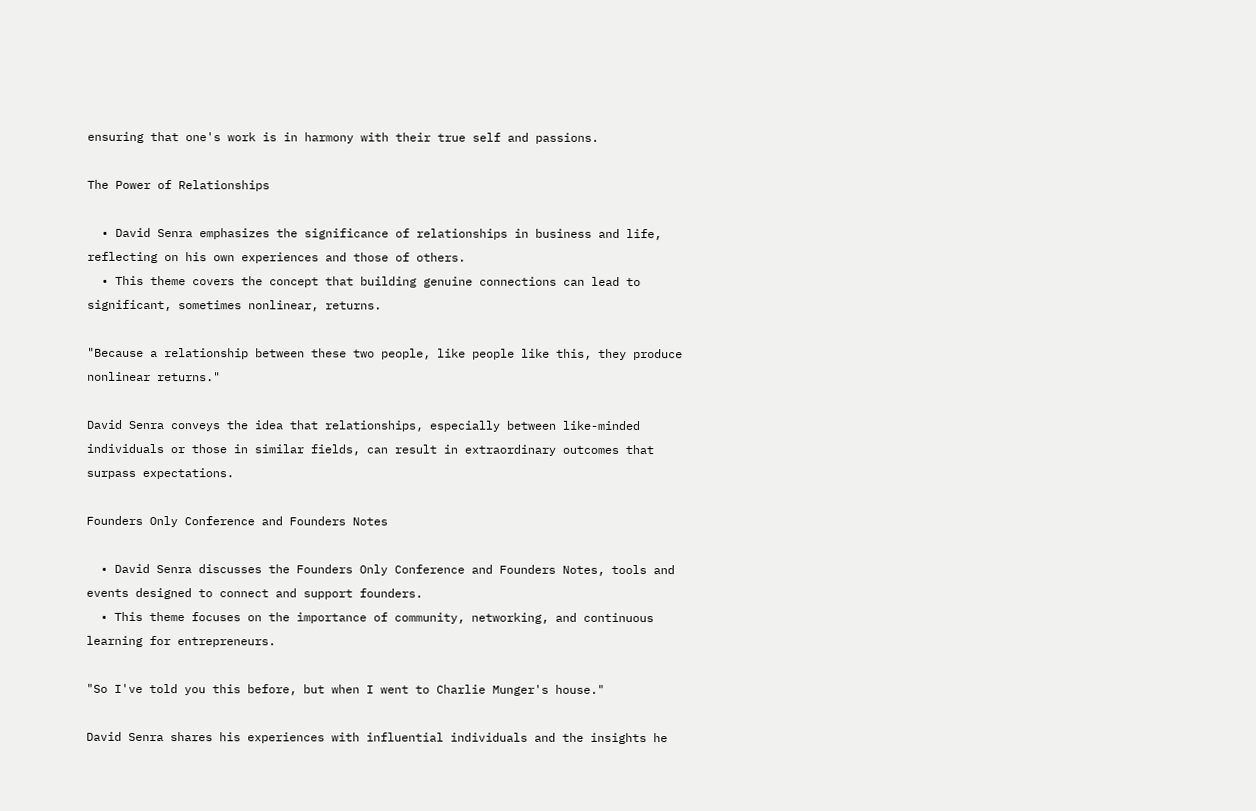ensuring that one's work is in harmony with their true self and passions.

The Power of Relationships

  • David Senra emphasizes the significance of relationships in business and life, reflecting on his own experiences and those of others.
  • This theme covers the concept that building genuine connections can lead to significant, sometimes nonlinear, returns.

"Because a relationship between these two people, like people like this, they produce nonlinear returns."

David Senra conveys the idea that relationships, especially between like-minded individuals or those in similar fields, can result in extraordinary outcomes that surpass expectations.

Founders Only Conference and Founders Notes

  • David Senra discusses the Founders Only Conference and Founders Notes, tools and events designed to connect and support founders.
  • This theme focuses on the importance of community, networking, and continuous learning for entrepreneurs.

"So I've told you this before, but when I went to Charlie Munger's house."

David Senra shares his experiences with influential individuals and the insights he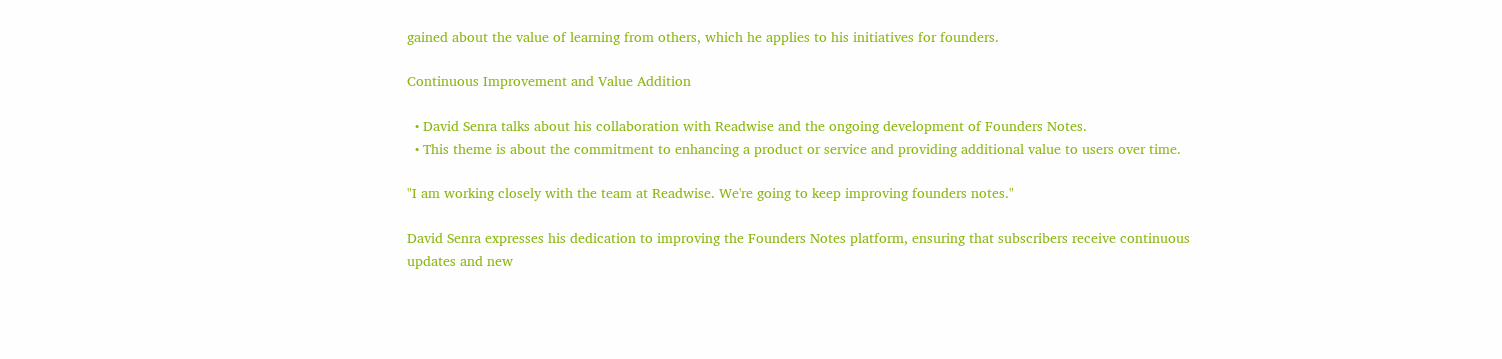gained about the value of learning from others, which he applies to his initiatives for founders.

Continuous Improvement and Value Addition

  • David Senra talks about his collaboration with Readwise and the ongoing development of Founders Notes.
  • This theme is about the commitment to enhancing a product or service and providing additional value to users over time.

"I am working closely with the team at Readwise. We're going to keep improving founders notes."

David Senra expresses his dedication to improving the Founders Notes platform, ensuring that subscribers receive continuous updates and new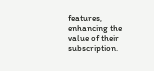features, enhancing the value of their subscription.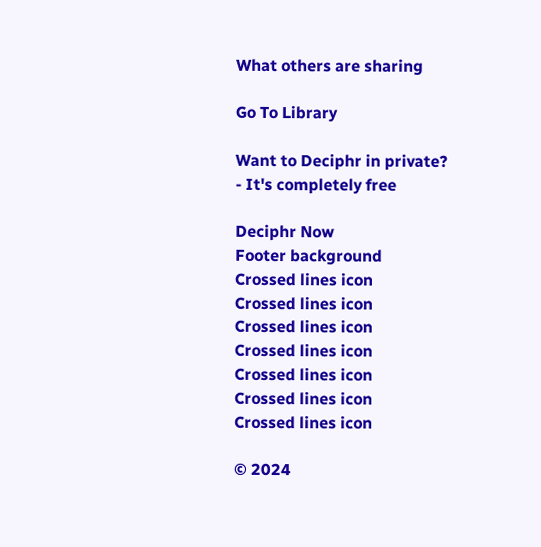What others are sharing

Go To Library

Want to Deciphr in private?
- It's completely free

Deciphr Now
Footer background
Crossed lines icon
Crossed lines icon
Crossed lines icon
Crossed lines icon
Crossed lines icon
Crossed lines icon
Crossed lines icon

© 2024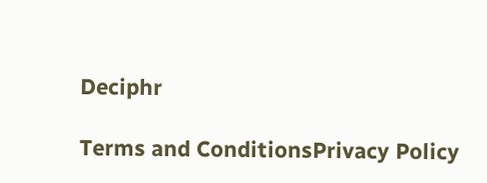Deciphr

Terms and ConditionsPrivacy Policy